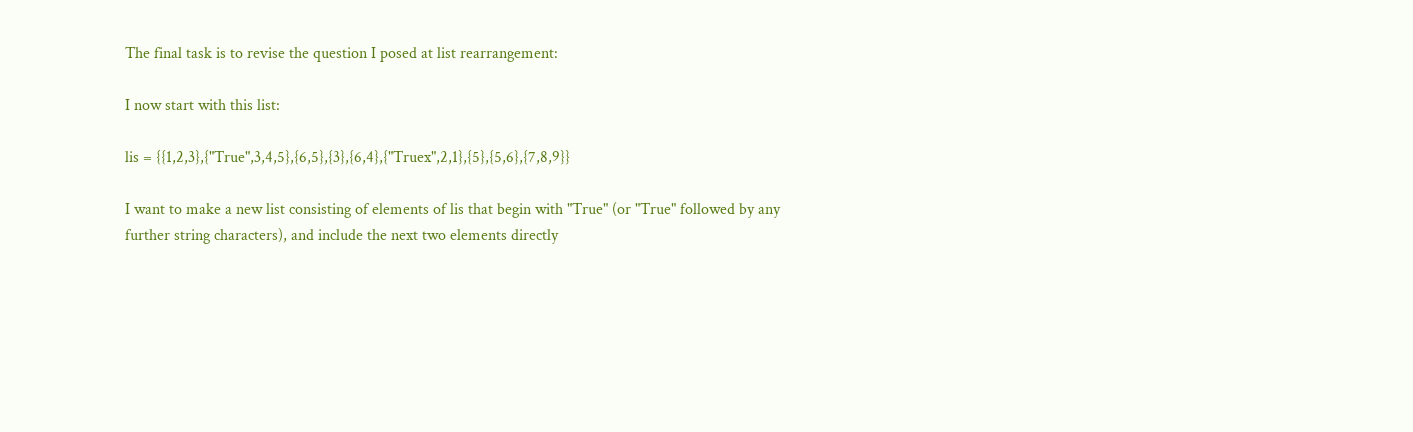The final task is to revise the question I posed at list rearrangement:

I now start with this list:

lis = {{1,2,3},{"True",3,4,5},{6,5},{3},{6,4},{"Truex",2,1},{5},{5,6},{7,8,9}}

I want to make a new list consisting of elements of lis that begin with "True" (or "True" followed by any further string characters), and include the next two elements directly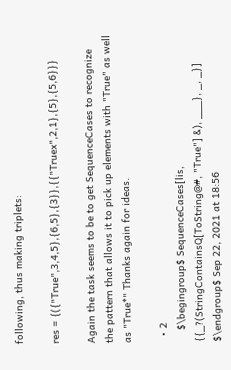following, thus making triplets:

res = {({"True",3,4,5},{6,5},{3}},{{"Truex",2,1},{5},{5,6}}}

Again the task seems to be to get SequenceCases to recognize the pattern that allows it to pick up elements with "True" as well as "True*" Thanks again for ideas.

  • 2
    $\begingroup$ SequenceCases[lis, {{_?(StringContainsQ[ToString@#, "True"] &), ___}, _, _}] $\endgroup$ Sep 22, 2021 at 18:56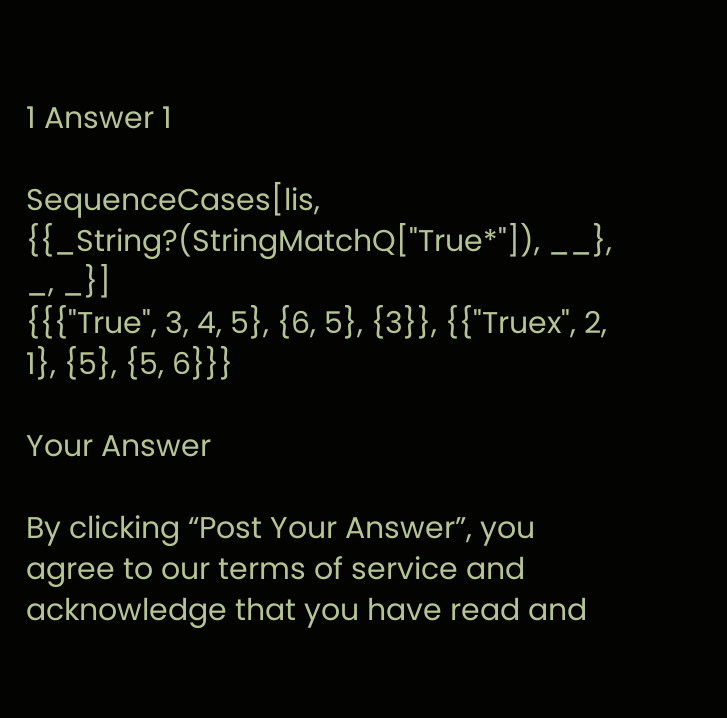1 Answer 1

SequenceCases[lis, {{_String?(StringMatchQ["True*"]), __}, _, _}]
{{{"True", 3, 4, 5}, {6, 5}, {3}}, {{"Truex", 2, 1}, {5}, {5, 6}}}

Your Answer

By clicking “Post Your Answer”, you agree to our terms of service and acknowledge that you have read and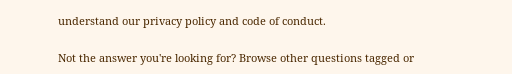understand our privacy policy and code of conduct.

Not the answer you're looking for? Browse other questions tagged or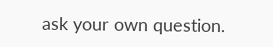ask your own question.